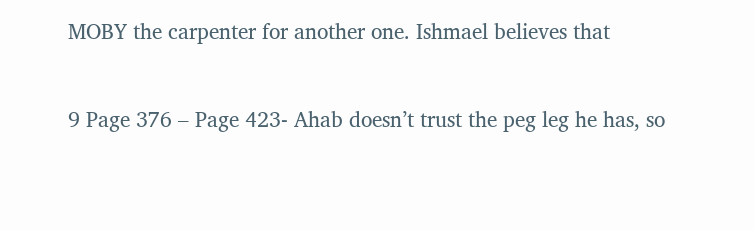MOBY the carpenter for another one. Ishmael believes that


9 Page 376 – Page 423- Ahab doesn’t trust the peg leg he has, so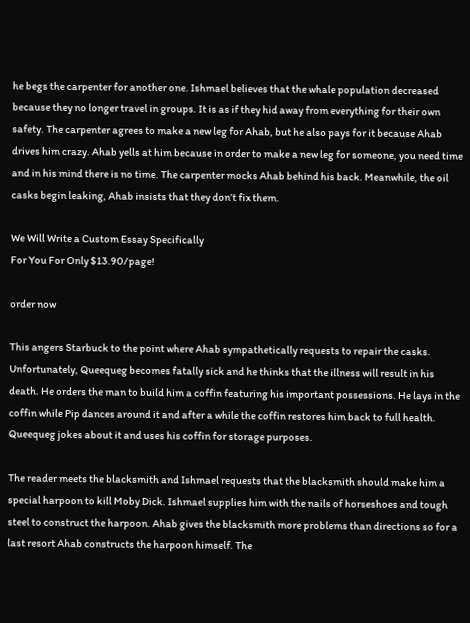he begs the carpenter for another one. Ishmael believes that the whale population decreased because they no longer travel in groups. It is as if they hid away from everything for their own safety. The carpenter agrees to make a new leg for Ahab, but he also pays for it because Ahab drives him crazy. Ahab yells at him because in order to make a new leg for someone, you need time and in his mind there is no time. The carpenter mocks Ahab behind his back. Meanwhile, the oil casks begin leaking, Ahab insists that they don’t fix them.

We Will Write a Custom Essay Specifically
For You For Only $13.90/page!

order now

This angers Starbuck to the point where Ahab sympathetically requests to repair the casks. Unfortunately, Queequeg becomes fatally sick and he thinks that the illness will result in his death. He orders the man to build him a coffin featuring his important possessions. He lays in the coffin while Pip dances around it and after a while the coffin restores him back to full health. Queequeg jokes about it and uses his coffin for storage purposes.

The reader meets the blacksmith and Ishmael requests that the blacksmith should make him a special harpoon to kill Moby Dick. Ishmael supplies him with the nails of horseshoes and tough steel to construct the harpoon. Ahab gives the blacksmith more problems than directions so for a last resort Ahab constructs the harpoon himself. The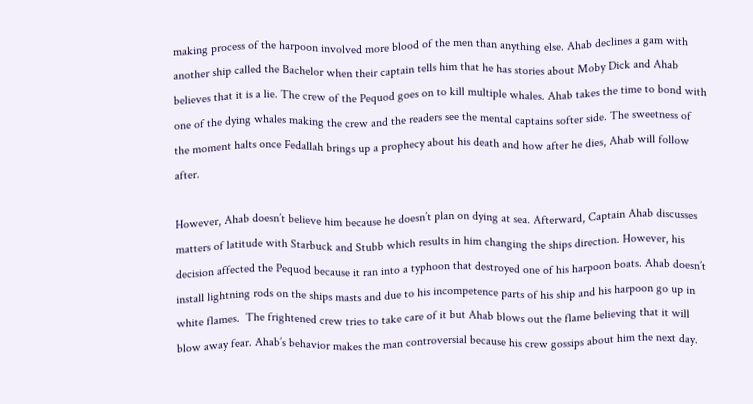making process of the harpoon involved more blood of the men than anything else. Ahab declines a gam with another ship called the Bachelor when their captain tells him that he has stories about Moby Dick and Ahab believes that it is a lie. The crew of the Pequod goes on to kill multiple whales. Ahab takes the time to bond with one of the dying whales making the crew and the readers see the mental captains softer side. The sweetness of the moment halts once Fedallah brings up a prophecy about his death and how after he dies, Ahab will follow after.

However, Ahab doesn’t believe him because he doesn’t plan on dying at sea. Afterward, Captain Ahab discusses matters of latitude with Starbuck and Stubb which results in him changing the ships direction. However, his decision affected the Pequod because it ran into a typhoon that destroyed one of his harpoon boats. Ahab doesn’t install lightning rods on the ships masts and due to his incompetence parts of his ship and his harpoon go up in white flames.  The frightened crew tries to take care of it but Ahab blows out the flame believing that it will blow away fear. Ahab’s behavior makes the man controversial because his crew gossips about him the next day.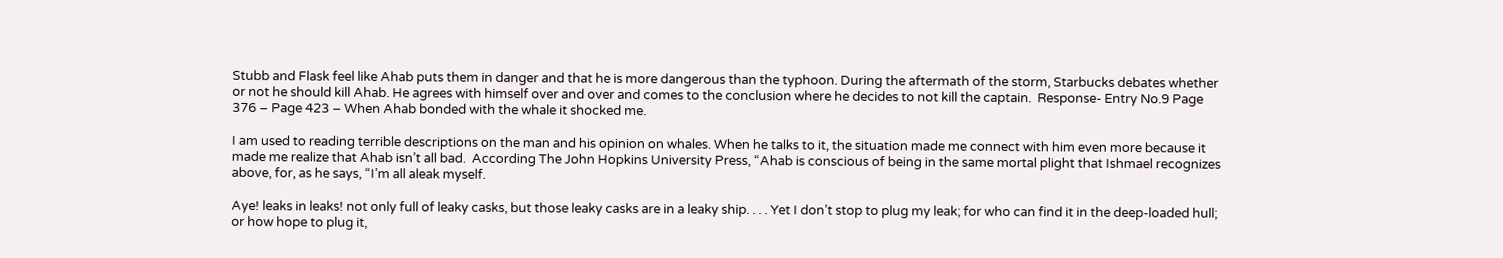Stubb and Flask feel like Ahab puts them in danger and that he is more dangerous than the typhoon. During the aftermath of the storm, Starbucks debates whether or not he should kill Ahab. He agrees with himself over and over and comes to the conclusion where he decides to not kill the captain.  Response- Entry No.9 Page 376 – Page 423 – When Ahab bonded with the whale it shocked me.

I am used to reading terrible descriptions on the man and his opinion on whales. When he talks to it, the situation made me connect with him even more because it made me realize that Ahab isn’t all bad.  According The John Hopkins University Press, “Ahab is conscious of being in the same mortal plight that Ishmael recognizes above, for, as he says, “I’m all aleak myself.

Aye! leaks in leaks! not only full of leaky casks, but those leaky casks are in a leaky ship. . . . Yet I don’t stop to plug my leak; for who can find it in the deep-loaded hull; or how hope to plug it,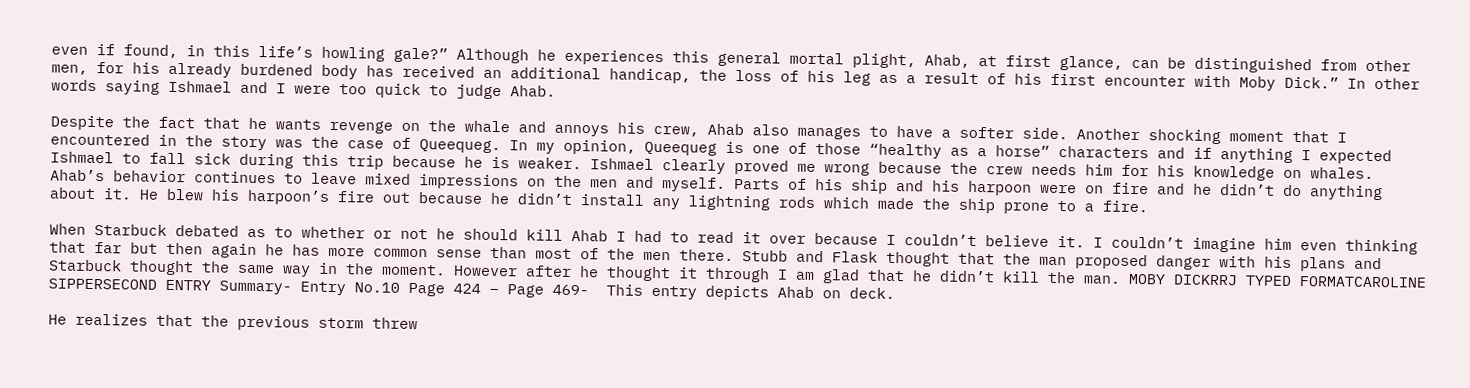even if found, in this life’s howling gale?” Although he experiences this general mortal plight, Ahab, at first glance, can be distinguished from other men, for his already burdened body has received an additional handicap, the loss of his leg as a result of his first encounter with Moby Dick.” In other words saying Ishmael and I were too quick to judge Ahab.

Despite the fact that he wants revenge on the whale and annoys his crew, Ahab also manages to have a softer side. Another shocking moment that I encountered in the story was the case of Queequeg. In my opinion, Queequeg is one of those “healthy as a horse” characters and if anything I expected Ishmael to fall sick during this trip because he is weaker. Ishmael clearly proved me wrong because the crew needs him for his knowledge on whales. Ahab’s behavior continues to leave mixed impressions on the men and myself. Parts of his ship and his harpoon were on fire and he didn’t do anything about it. He blew his harpoon’s fire out because he didn’t install any lightning rods which made the ship prone to a fire.

When Starbuck debated as to whether or not he should kill Ahab I had to read it over because I couldn’t believe it. I couldn’t imagine him even thinking that far but then again he has more common sense than most of the men there. Stubb and Flask thought that the man proposed danger with his plans and Starbuck thought the same way in the moment. However after he thought it through I am glad that he didn’t kill the man. MOBY DICKRRJ TYPED FORMATCAROLINE SIPPERSECOND ENTRY Summary- Entry No.10 Page 424 – Page 469-  This entry depicts Ahab on deck.

He realizes that the previous storm threw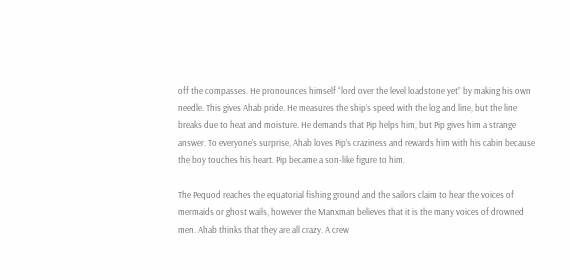off the compasses. He pronounces himself “lord over the level loadstone yet” by making his own needle. This gives Ahab pride. He measures the ship’s speed with the log and line, but the line breaks due to heat and moisture. He demands that Pip helps him, but Pip gives him a strange answer. To everyone’s surprise, Ahab loves Pip’s craziness and rewards him with his cabin because the boy touches his heart. Pip became a son-like figure to him.

The Pequod reaches the equatorial fishing ground and the sailors claim to hear the voices of mermaids or ghost wails, however the Manxman believes that it is the many voices of drowned men. Ahab thinks that they are all crazy. A crew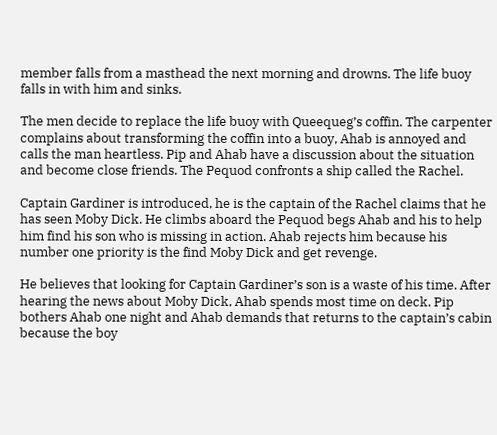member falls from a masthead the next morning and drowns. The life buoy falls in with him and sinks.

The men decide to replace the life buoy with Queequeg’s coffin. The carpenter complains about transforming the coffin into a buoy, Ahab is annoyed and calls the man heartless. Pip and Ahab have a discussion about the situation and become close friends. The Pequod confronts a ship called the Rachel.

Captain Gardiner is introduced, he is the captain of the Rachel claims that he has seen Moby Dick. He climbs aboard the Pequod begs Ahab and his to help him find his son who is missing in action. Ahab rejects him because his number one priority is the find Moby Dick and get revenge.

He believes that looking for Captain Gardiner’s son is a waste of his time. After hearing the news about Moby Dick, Ahab spends most time on deck. Pip bothers Ahab one night and Ahab demands that returns to the captain’s cabin because the boy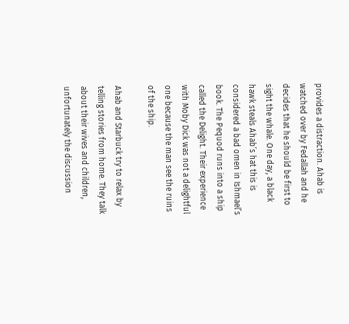provides a distraction. Ahab is watched over by Fedallah and he decides that he should be first to sight the whale. One day, a black hawk steals Ahab’s hat this is considered a bad omen in Ishmael’s book. The Pequod runs into a ship called the Delight. Their experience with Moby Dick was not a delightful one because the man see the ruins of the ship.

Ahab and Starbuck try to relax by telling stories from home. They talk about their wives and children, unfortunately the discussion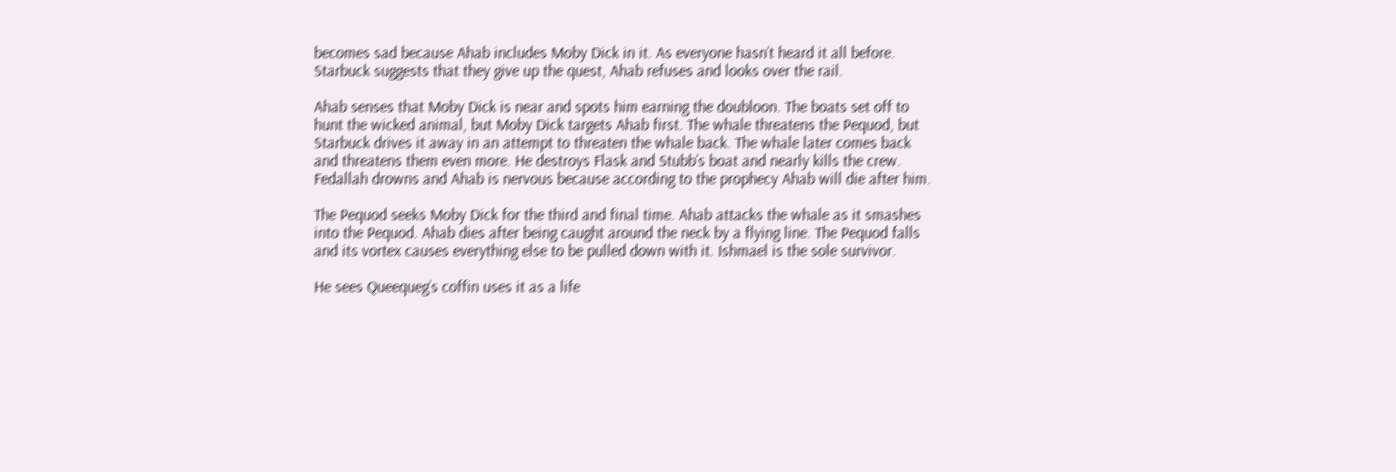becomes sad because Ahab includes Moby Dick in it. As everyone hasn’t heard it all before. Starbuck suggests that they give up the quest, Ahab refuses and looks over the rail.

Ahab senses that Moby Dick is near and spots him earning the doubloon. The boats set off to hunt the wicked animal, but Moby Dick targets Ahab first. The whale threatens the Pequod, but Starbuck drives it away in an attempt to threaten the whale back. The whale later comes back and threatens them even more. He destroys Flask and Stubb’s boat and nearly kills the crew. Fedallah drowns and Ahab is nervous because according to the prophecy Ahab will die after him.

The Pequod seeks Moby Dick for the third and final time. Ahab attacks the whale as it smashes into the Pequod. Ahab dies after being caught around the neck by a flying line. The Pequod falls and its vortex causes everything else to be pulled down with it. Ishmael is the sole survivor.

He sees Queequeg’s coffin uses it as a life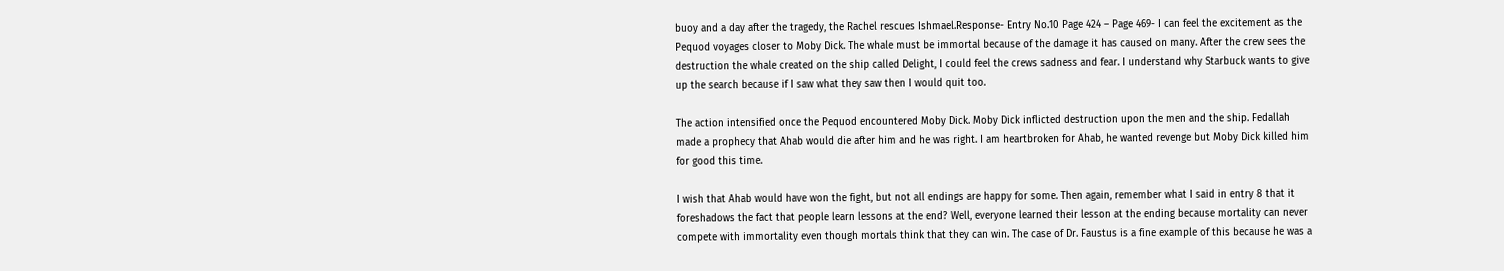buoy and a day after the tragedy, the Rachel rescues Ishmael.Response- Entry No.10 Page 424 – Page 469- I can feel the excitement as the Pequod voyages closer to Moby Dick. The whale must be immortal because of the damage it has caused on many. After the crew sees the destruction the whale created on the ship called Delight, I could feel the crews sadness and fear. I understand why Starbuck wants to give up the search because if I saw what they saw then I would quit too.

The action intensified once the Pequod encountered Moby Dick. Moby Dick inflicted destruction upon the men and the ship. Fedallah made a prophecy that Ahab would die after him and he was right. I am heartbroken for Ahab, he wanted revenge but Moby Dick killed him for good this time.

I wish that Ahab would have won the fight, but not all endings are happy for some. Then again, remember what I said in entry 8 that it foreshadows the fact that people learn lessons at the end? Well, everyone learned their lesson at the ending because mortality can never compete with immortality even though mortals think that they can win. The case of Dr. Faustus is a fine example of this because he was a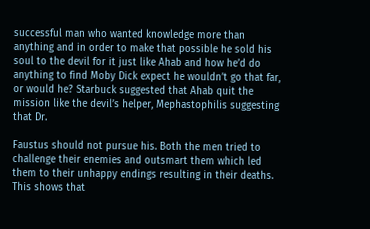successful man who wanted knowledge more than anything and in order to make that possible he sold his soul to the devil for it just like Ahab and how he’d do anything to find Moby Dick expect he wouldn’t go that far, or would he? Starbuck suggested that Ahab quit the mission like the devil’s helper, Mephastophilis suggesting that Dr.

Faustus should not pursue his. Both the men tried to challenge their enemies and outsmart them which led them to their unhappy endings resulting in their deaths. This shows that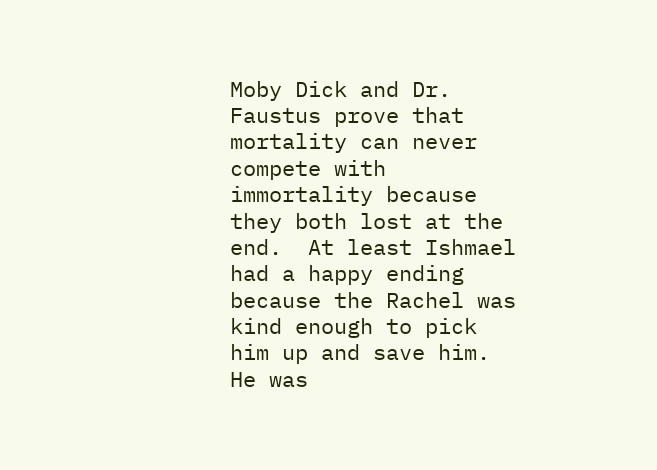Moby Dick and Dr. Faustus prove that mortality can never compete with immortality because they both lost at the end.  At least Ishmael had a happy ending because the Rachel was kind enough to pick him up and save him. He was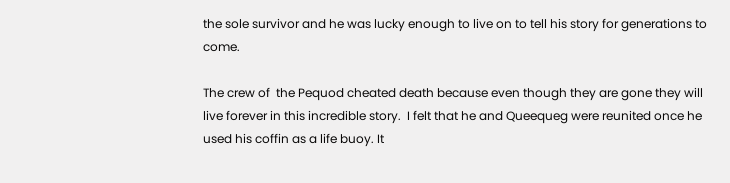the sole survivor and he was lucky enough to live on to tell his story for generations to come.

The crew of  the Pequod cheated death because even though they are gone they will live forever in this incredible story.  I felt that he and Queequeg were reunited once he used his coffin as a life buoy. It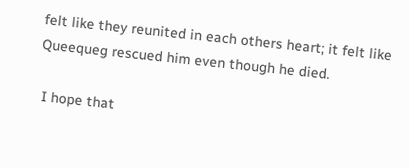felt like they reunited in each others heart; it felt like Queequeg rescued him even though he died.

 I hope that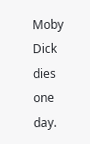Moby Dick dies one day.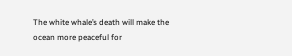The white whale’s death will make the ocean more peaceful for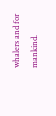whalers and for mankind.